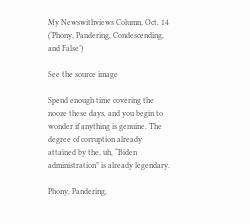My Newswithviews Column, Oct. 14 (‘Phony, Pandering, Condescending, and False’)

See the source image

Spend enough time covering the nooze these days, and you begin to wonder if anything is genuine. The degree of corruption already attained by the, uh, “Biden administration” is already legendary.

Phony, Pandering,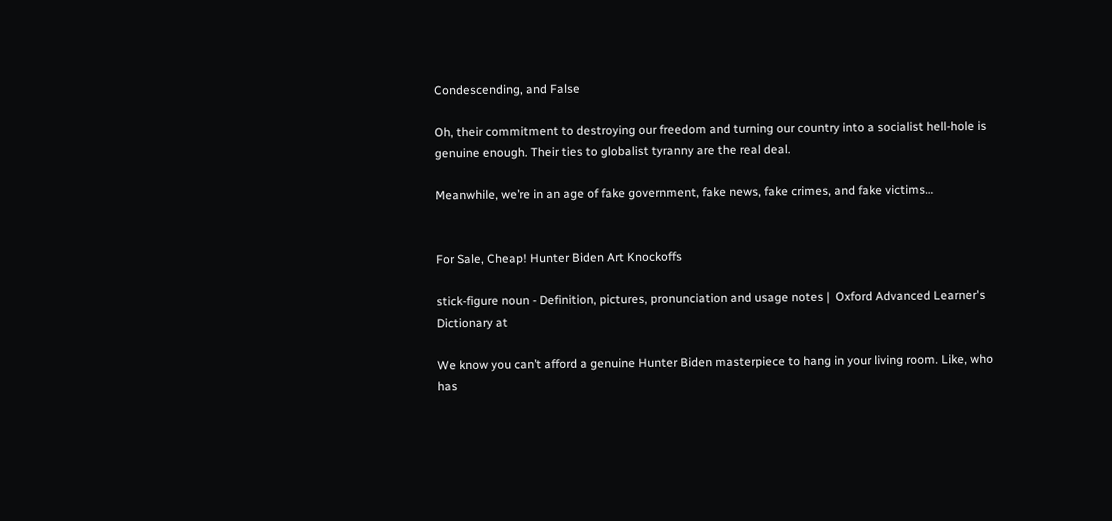Condescending, and False

Oh, their commitment to destroying our freedom and turning our country into a socialist hell-hole is genuine enough. Their ties to globalist tyranny are the real deal.

Meanwhile, we’re in an age of fake government, fake news, fake crimes, and fake victims…


For Sale, Cheap! Hunter Biden Art Knockoffs

stick-figure noun - Definition, pictures, pronunciation and usage notes |  Oxford Advanced Learner's Dictionary at

We know you can’t afford a genuine Hunter Biden masterpiece to hang in your living room. Like, who has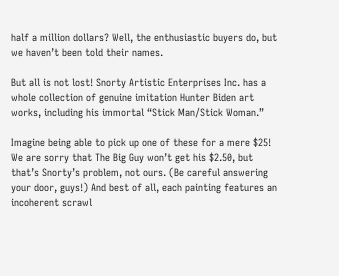half a million dollars? Well, the enthusiastic buyers do, but we haven’t been told their names.

But all is not lost! Snorty Artistic Enterprises Inc. has a whole collection of genuine imitation Hunter Biden art works, including his immortal “Stick Man/Stick Woman.”

Imagine being able to pick up one of these for a mere $25! We are sorry that The Big Guy won’t get his $2.50, but that’s Snorty’s problem, not ours. (Be careful answering your door, guys!) And best of all, each painting features an incoherent scrawl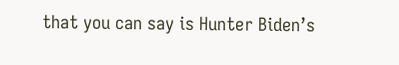that you can say is Hunter Biden’s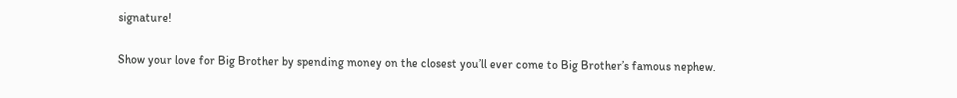signature!

Show your love for Big Brother by spending money on the closest you’ll ever come to Big Brother’s famous nephew.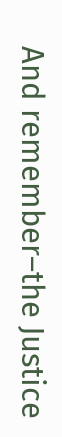And remember–the Justice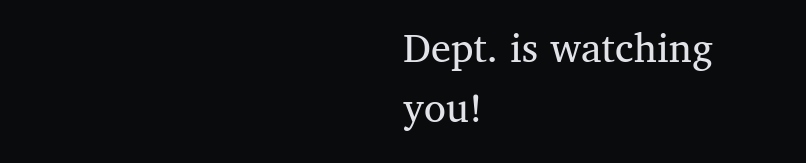Dept. is watching you!